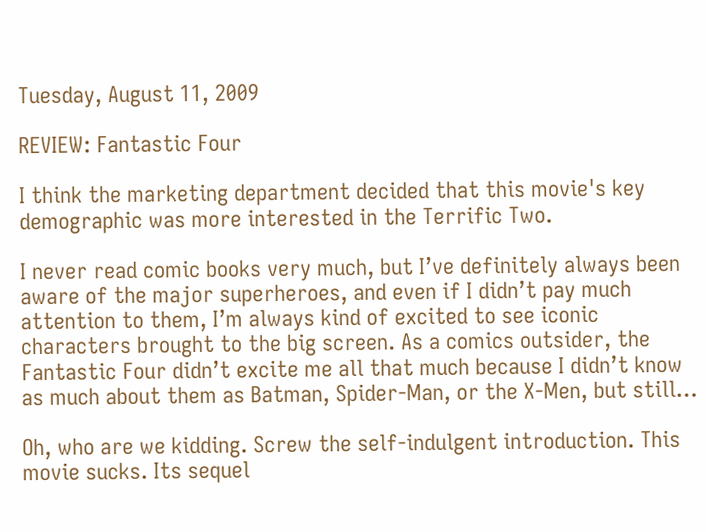Tuesday, August 11, 2009

REVIEW: Fantastic Four

I think the marketing department decided that this movie's key demographic was more interested in the Terrific Two.

I never read comic books very much, but I’ve definitely always been aware of the major superheroes, and even if I didn’t pay much attention to them, I’m always kind of excited to see iconic characters brought to the big screen. As a comics outsider, the Fantastic Four didn’t excite me all that much because I didn’t know as much about them as Batman, Spider-Man, or the X-Men, but still…

Oh, who are we kidding. Screw the self-indulgent introduction. This movie sucks. Its sequel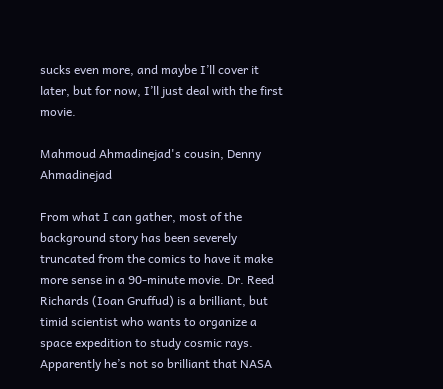sucks even more, and maybe I’ll cover it later, but for now, I’ll just deal with the first movie.

Mahmoud Ahmadinejad's cousin, Denny Ahmadinejad

From what I can gather, most of the background story has been severely truncated from the comics to have it make more sense in a 90-minute movie. Dr. Reed Richards (Ioan Gruffud) is a brilliant, but timid scientist who wants to organize a space expedition to study cosmic rays. Apparently he’s not so brilliant that NASA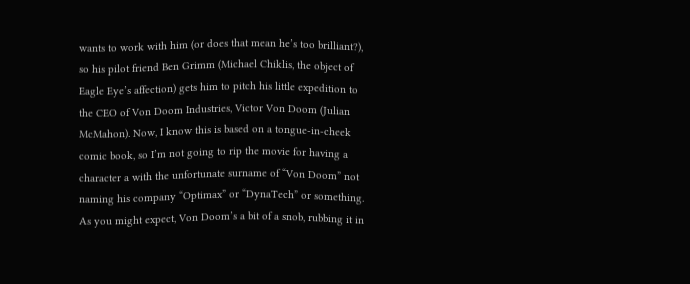wants to work with him (or does that mean he’s too brilliant?), so his pilot friend Ben Grimm (Michael Chiklis, the object of Eagle Eye’s affection) gets him to pitch his little expedition to the CEO of Von Doom Industries, Victor Von Doom (Julian McMahon). Now, I know this is based on a tongue-in-cheek comic book, so I’m not going to rip the movie for having a character a with the unfortunate surname of “Von Doom” not naming his company “Optimax” or “DynaTech” or something. As you might expect, Von Doom’s a bit of a snob, rubbing it in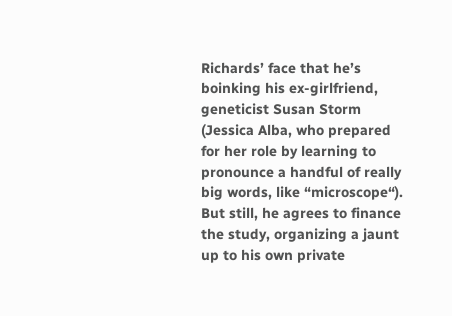Richards’ face that he’s boinking his ex-girlfriend, geneticist Susan Storm (Jessica Alba, who prepared for her role by learning to pronounce a handful of really big words, like “microscope“). But still, he agrees to finance the study, organizing a jaunt up to his own private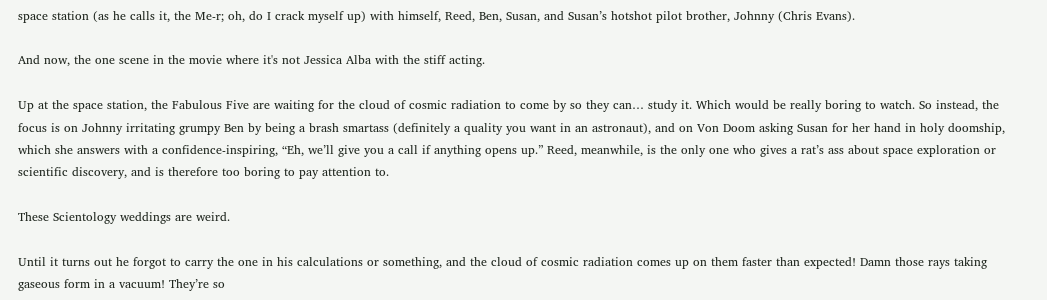space station (as he calls it, the Me-r; oh, do I crack myself up) with himself, Reed, Ben, Susan, and Susan’s hotshot pilot brother, Johnny (Chris Evans).

And now, the one scene in the movie where it's not Jessica Alba with the stiff acting.

Up at the space station, the Fabulous Five are waiting for the cloud of cosmic radiation to come by so they can… study it. Which would be really boring to watch. So instead, the focus is on Johnny irritating grumpy Ben by being a brash smartass (definitely a quality you want in an astronaut), and on Von Doom asking Susan for her hand in holy doomship, which she answers with a confidence-inspiring, “Eh, we’ll give you a call if anything opens up.” Reed, meanwhile, is the only one who gives a rat’s ass about space exploration or scientific discovery, and is therefore too boring to pay attention to.

These Scientology weddings are weird.

Until it turns out he forgot to carry the one in his calculations or something, and the cloud of cosmic radiation comes up on them faster than expected! Damn those rays taking gaseous form in a vacuum! They’re so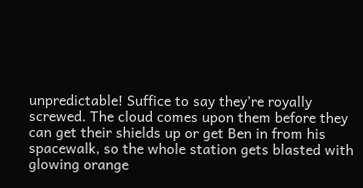unpredictable! Suffice to say they’re royally screwed. The cloud comes upon them before they can get their shields up or get Ben in from his spacewalk, so the whole station gets blasted with glowing orange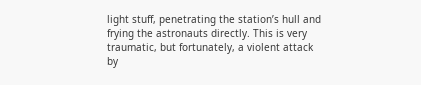light stuff, penetrating the station’s hull and frying the astronauts directly. This is very traumatic, but fortunately, a violent attack by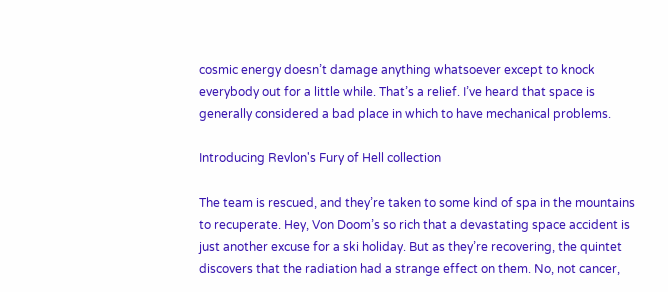cosmic energy doesn’t damage anything whatsoever except to knock everybody out for a little while. That’s a relief. I’ve heard that space is generally considered a bad place in which to have mechanical problems.

Introducing Revlon's Fury of Hell collection

The team is rescued, and they’re taken to some kind of spa in the mountains to recuperate. Hey, Von Doom’s so rich that a devastating space accident is just another excuse for a ski holiday. But as they’re recovering, the quintet discovers that the radiation had a strange effect on them. No, not cancer,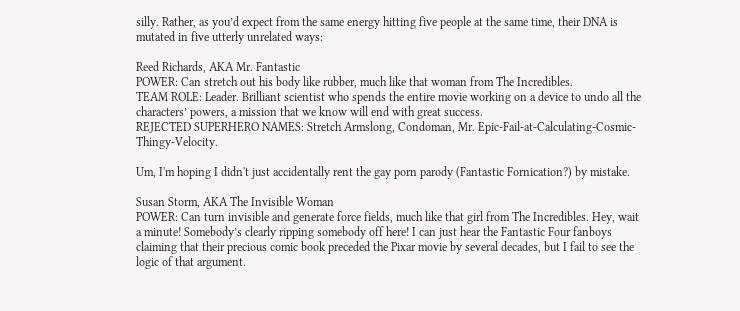silly. Rather, as you’d expect from the same energy hitting five people at the same time, their DNA is mutated in five utterly unrelated ways:

Reed Richards, AKA Mr. Fantastic
POWER: Can stretch out his body like rubber, much like that woman from The Incredibles.
TEAM ROLE: Leader. Brilliant scientist who spends the entire movie working on a device to undo all the characters’ powers, a mission that we know will end with great success.
REJECTED SUPERHERO NAMES: Stretch Armslong, Condoman, Mr. Epic-Fail-at-Calculating-Cosmic-Thingy-Velocity.

Um, I'm hoping I didn't just accidentally rent the gay porn parody (Fantastic Fornication?) by mistake.

Susan Storm, AKA The Invisible Woman
POWER: Can turn invisible and generate force fields, much like that girl from The Incredibles. Hey, wait a minute! Somebody’s clearly ripping somebody off here! I can just hear the Fantastic Four fanboys claiming that their precious comic book preceded the Pixar movie by several decades, but I fail to see the logic of that argument.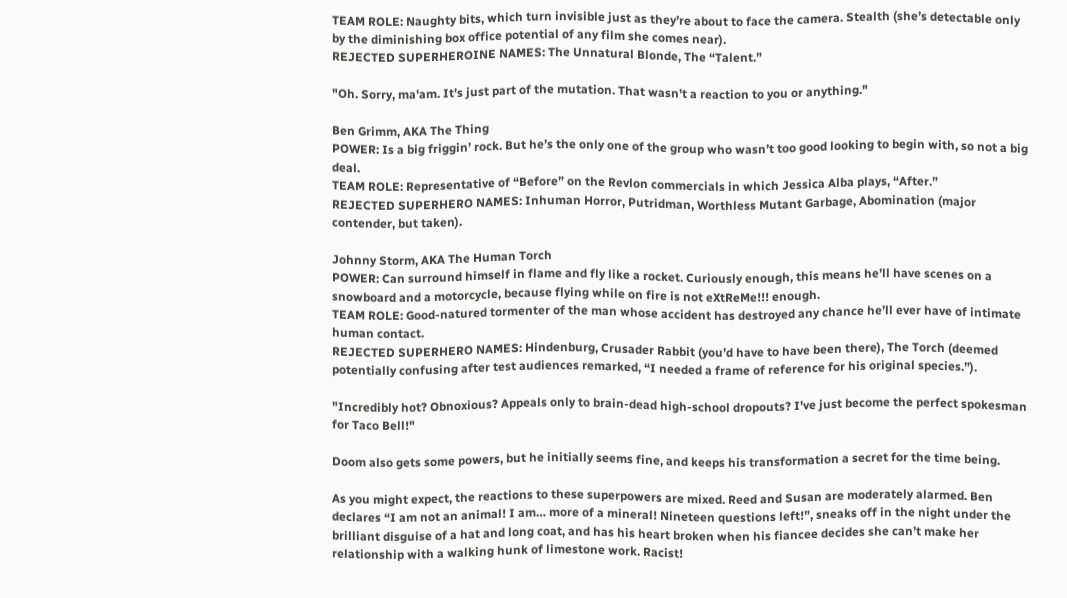TEAM ROLE: Naughty bits, which turn invisible just as they’re about to face the camera. Stealth (she’s detectable only by the diminishing box office potential of any film she comes near).
REJECTED SUPERHEROINE NAMES: The Unnatural Blonde, The “Talent.”

"Oh. Sorry, ma'am. It's just part of the mutation. That wasn't a reaction to you or anything."

Ben Grimm, AKA The Thing
POWER: Is a big friggin’ rock. But he’s the only one of the group who wasn’t too good looking to begin with, so not a big deal.
TEAM ROLE: Representative of “Before” on the Revlon commercials in which Jessica Alba plays, “After.”
REJECTED SUPERHERO NAMES: Inhuman Horror, Putridman, Worthless Mutant Garbage, Abomination (major contender, but taken).

Johnny Storm, AKA The Human Torch
POWER: Can surround himself in flame and fly like a rocket. Curiously enough, this means he’ll have scenes on a snowboard and a motorcycle, because flying while on fire is not eXtReMe!!! enough.
TEAM ROLE: Good-natured tormenter of the man whose accident has destroyed any chance he’ll ever have of intimate human contact.
REJECTED SUPERHERO NAMES: Hindenburg, Crusader Rabbit (you’d have to have been there), The Torch (deemed potentially confusing after test audiences remarked, “I needed a frame of reference for his original species.”).

"Incredibly hot? Obnoxious? Appeals only to brain-dead high-school dropouts? I've just become the perfect spokesman for Taco Bell!"

Doom also gets some powers, but he initially seems fine, and keeps his transformation a secret for the time being.

As you might expect, the reactions to these superpowers are mixed. Reed and Susan are moderately alarmed. Ben declares “I am not an animal! I am… more of a mineral! Nineteen questions left!”, sneaks off in the night under the brilliant disguise of a hat and long coat, and has his heart broken when his fiancee decides she can’t make her relationship with a walking hunk of limestone work. Racist!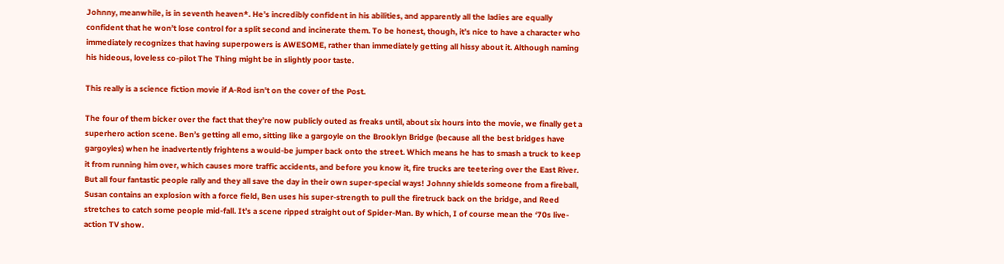Johnny, meanwhile, is in seventh heaven*. He’s incredibly confident in his abilities, and apparently all the ladies are equally confident that he won’t lose control for a split second and incinerate them. To be honest, though, it’s nice to have a character who immediately recognizes that having superpowers is AWESOME, rather than immediately getting all hissy about it. Although naming his hideous, loveless co-pilot The Thing might be in slightly poor taste.

This really is a science fiction movie if A-Rod isn't on the cover of the Post.

The four of them bicker over the fact that they’re now publicly outed as freaks until, about six hours into the movie, we finally get a superhero action scene. Ben’s getting all emo, sitting like a gargoyle on the Brooklyn Bridge (because all the best bridges have gargoyles) when he inadvertently frightens a would-be jumper back onto the street. Which means he has to smash a truck to keep it from running him over, which causes more traffic accidents, and before you know it, fire trucks are teetering over the East River. But all four fantastic people rally and they all save the day in their own super-special ways! Johnny shields someone from a fireball, Susan contains an explosion with a force field, Ben uses his super-strength to pull the firetruck back on the bridge, and Reed stretches to catch some people mid-fall. It’s a scene ripped straight out of Spider-Man. By which, I of course mean the ‘70s live-action TV show.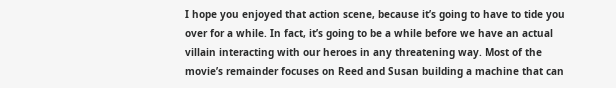I hope you enjoyed that action scene, because it’s going to have to tide you over for a while. In fact, it’s going to be a while before we have an actual villain interacting with our heroes in any threatening way. Most of the movie’s remainder focuses on Reed and Susan building a machine that can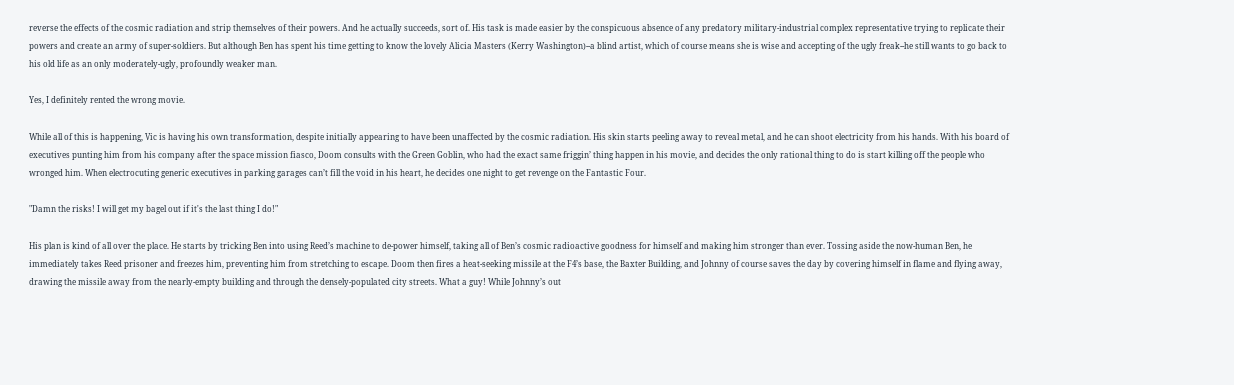reverse the effects of the cosmic radiation and strip themselves of their powers. And he actually succeeds, sort of. His task is made easier by the conspicuous absence of any predatory military-industrial complex representative trying to replicate their powers and create an army of super-soldiers. But although Ben has spent his time getting to know the lovely Alicia Masters (Kerry Washington)--a blind artist, which of course means she is wise and accepting of the ugly freak--he still wants to go back to his old life as an only moderately-ugly, profoundly weaker man.

Yes, I definitely rented the wrong movie.

While all of this is happening, Vic is having his own transformation, despite initially appearing to have been unaffected by the cosmic radiation. His skin starts peeling away to reveal metal, and he can shoot electricity from his hands. With his board of executives punting him from his company after the space mission fiasco, Doom consults with the Green Goblin, who had the exact same friggin’ thing happen in his movie, and decides the only rational thing to do is start killing off the people who wronged him. When electrocuting generic executives in parking garages can’t fill the void in his heart, he decides one night to get revenge on the Fantastic Four.

"Damn the risks! I will get my bagel out if it's the last thing I do!"

His plan is kind of all over the place. He starts by tricking Ben into using Reed’s machine to de-power himself, taking all of Ben’s cosmic radioactive goodness for himself and making him stronger than ever. Tossing aside the now-human Ben, he immediately takes Reed prisoner and freezes him, preventing him from stretching to escape. Doom then fires a heat-seeking missile at the F4’s base, the Baxter Building, and Johnny of course saves the day by covering himself in flame and flying away, drawing the missile away from the nearly-empty building and through the densely-populated city streets. What a guy! While Johnny’s out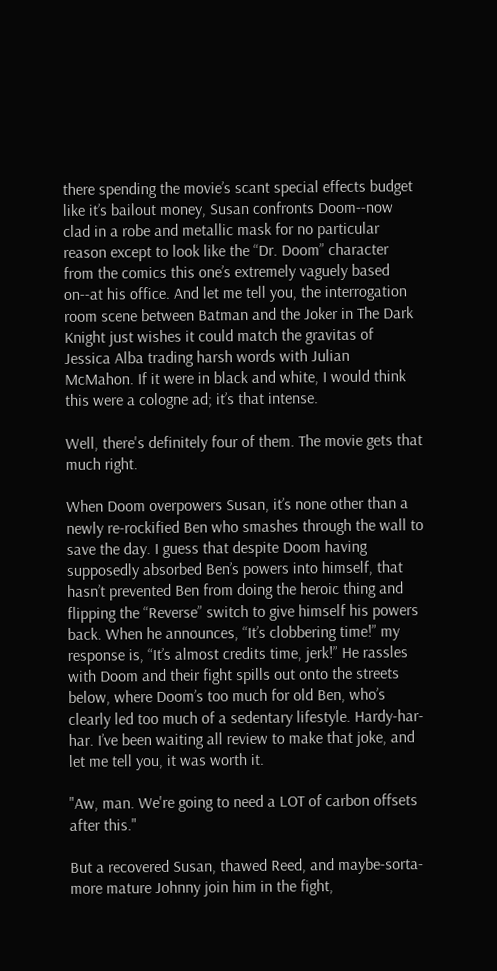there spending the movie’s scant special effects budget like it’s bailout money, Susan confronts Doom--now clad in a robe and metallic mask for no particular reason except to look like the “Dr. Doom” character from the comics this one’s extremely vaguely based on--at his office. And let me tell you, the interrogation room scene between Batman and the Joker in The Dark Knight just wishes it could match the gravitas of Jessica Alba trading harsh words with Julian McMahon. If it were in black and white, I would think this were a cologne ad; it’s that intense.

Well, there's definitely four of them. The movie gets that much right.

When Doom overpowers Susan, it’s none other than a newly re-rockified Ben who smashes through the wall to save the day. I guess that despite Doom having supposedly absorbed Ben’s powers into himself, that hasn’t prevented Ben from doing the heroic thing and flipping the “Reverse” switch to give himself his powers back. When he announces, “It’s clobbering time!” my response is, “It’s almost credits time, jerk!” He rassles with Doom and their fight spills out onto the streets below, where Doom’s too much for old Ben, who’s clearly led too much of a sedentary lifestyle. Hardy-har-har. I’ve been waiting all review to make that joke, and let me tell you, it was worth it.

"Aw, man. We're going to need a LOT of carbon offsets after this."

But a recovered Susan, thawed Reed, and maybe-sorta-more mature Johnny join him in the fight,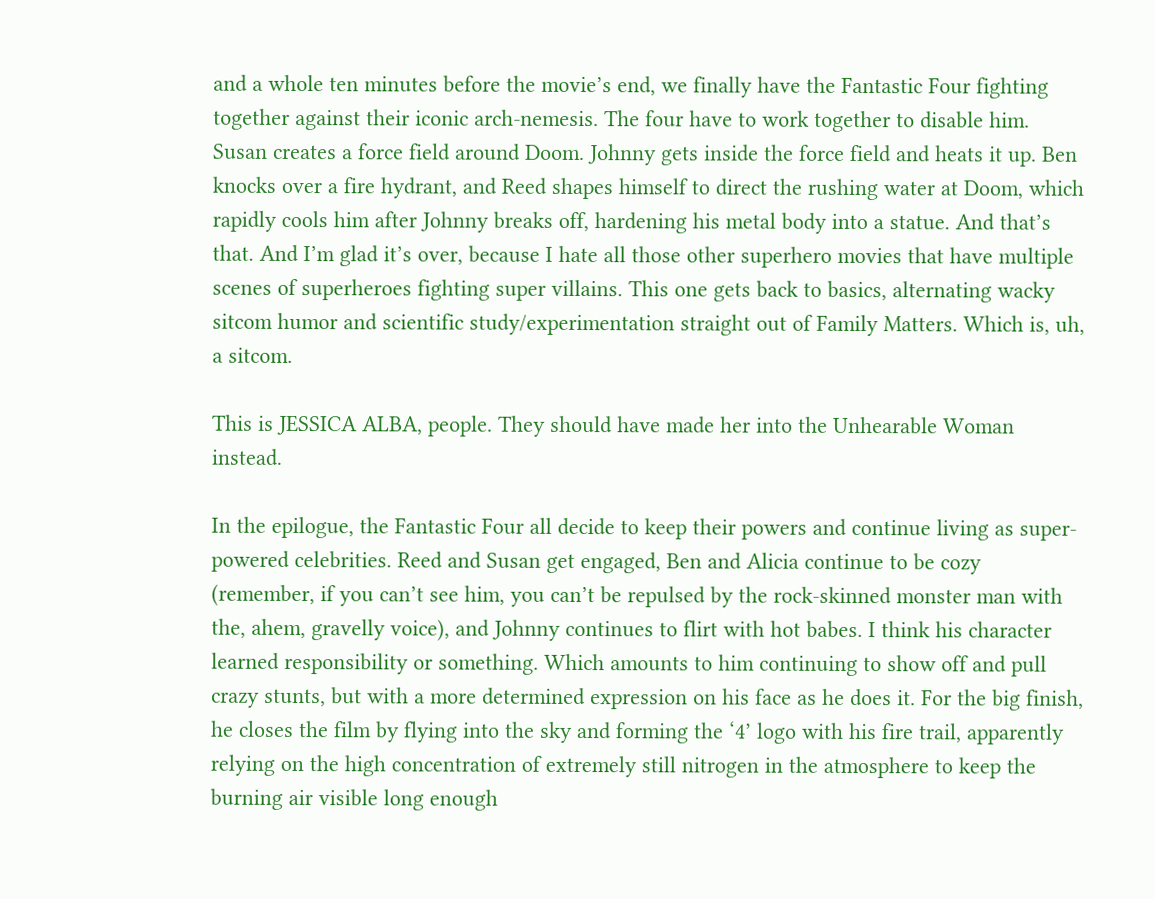and a whole ten minutes before the movie’s end, we finally have the Fantastic Four fighting together against their iconic arch-nemesis. The four have to work together to disable him. Susan creates a force field around Doom. Johnny gets inside the force field and heats it up. Ben knocks over a fire hydrant, and Reed shapes himself to direct the rushing water at Doom, which rapidly cools him after Johnny breaks off, hardening his metal body into a statue. And that’s that. And I’m glad it’s over, because I hate all those other superhero movies that have multiple scenes of superheroes fighting super villains. This one gets back to basics, alternating wacky sitcom humor and scientific study/experimentation straight out of Family Matters. Which is, uh, a sitcom.

This is JESSICA ALBA, people. They should have made her into the Unhearable Woman instead.

In the epilogue, the Fantastic Four all decide to keep their powers and continue living as super-powered celebrities. Reed and Susan get engaged, Ben and Alicia continue to be cozy (remember, if you can’t see him, you can’t be repulsed by the rock-skinned monster man with the, ahem, gravelly voice), and Johnny continues to flirt with hot babes. I think his character learned responsibility or something. Which amounts to him continuing to show off and pull crazy stunts, but with a more determined expression on his face as he does it. For the big finish, he closes the film by flying into the sky and forming the ‘4’ logo with his fire trail, apparently relying on the high concentration of extremely still nitrogen in the atmosphere to keep the burning air visible long enough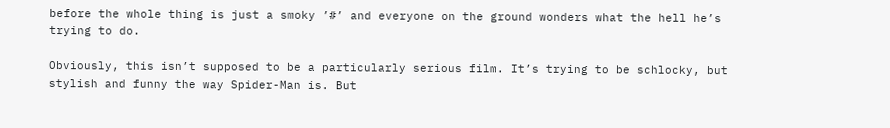before the whole thing is just a smoky ’#’ and everyone on the ground wonders what the hell he’s trying to do.

Obviously, this isn’t supposed to be a particularly serious film. It’s trying to be schlocky, but stylish and funny the way Spider-Man is. But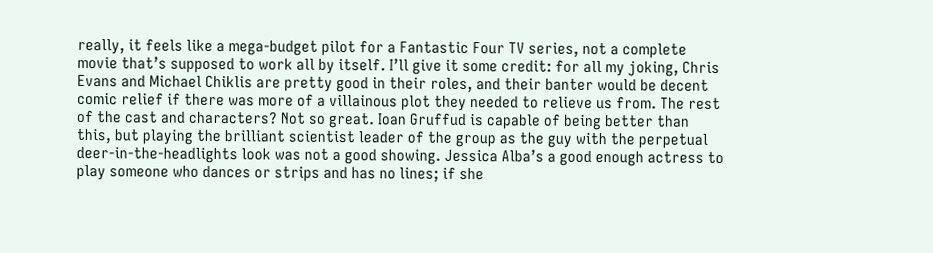really, it feels like a mega-budget pilot for a Fantastic Four TV series, not a complete movie that’s supposed to work all by itself. I’ll give it some credit: for all my joking, Chris Evans and Michael Chiklis are pretty good in their roles, and their banter would be decent comic relief if there was more of a villainous plot they needed to relieve us from. The rest of the cast and characters? Not so great. Ioan Gruffud is capable of being better than this, but playing the brilliant scientist leader of the group as the guy with the perpetual deer-in-the-headlights look was not a good showing. Jessica Alba’s a good enough actress to play someone who dances or strips and has no lines; if she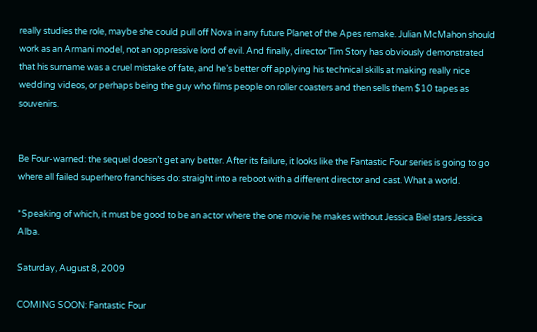really studies the role, maybe she could pull off Nova in any future Planet of the Apes remake. Julian McMahon should work as an Armani model, not an oppressive lord of evil. And finally, director Tim Story has obviously demonstrated that his surname was a cruel mistake of fate, and he’s better off applying his technical skills at making really nice wedding videos, or perhaps being the guy who films people on roller coasters and then sells them $10 tapes as souvenirs.


Be Four-warned: the sequel doesn’t get any better. After its failure, it looks like the Fantastic Four series is going to go where all failed superhero franchises do: straight into a reboot with a different director and cast. What a world.

*Speaking of which, it must be good to be an actor where the one movie he makes without Jessica Biel stars Jessica Alba.

Saturday, August 8, 2009

COMING SOON: Fantastic Four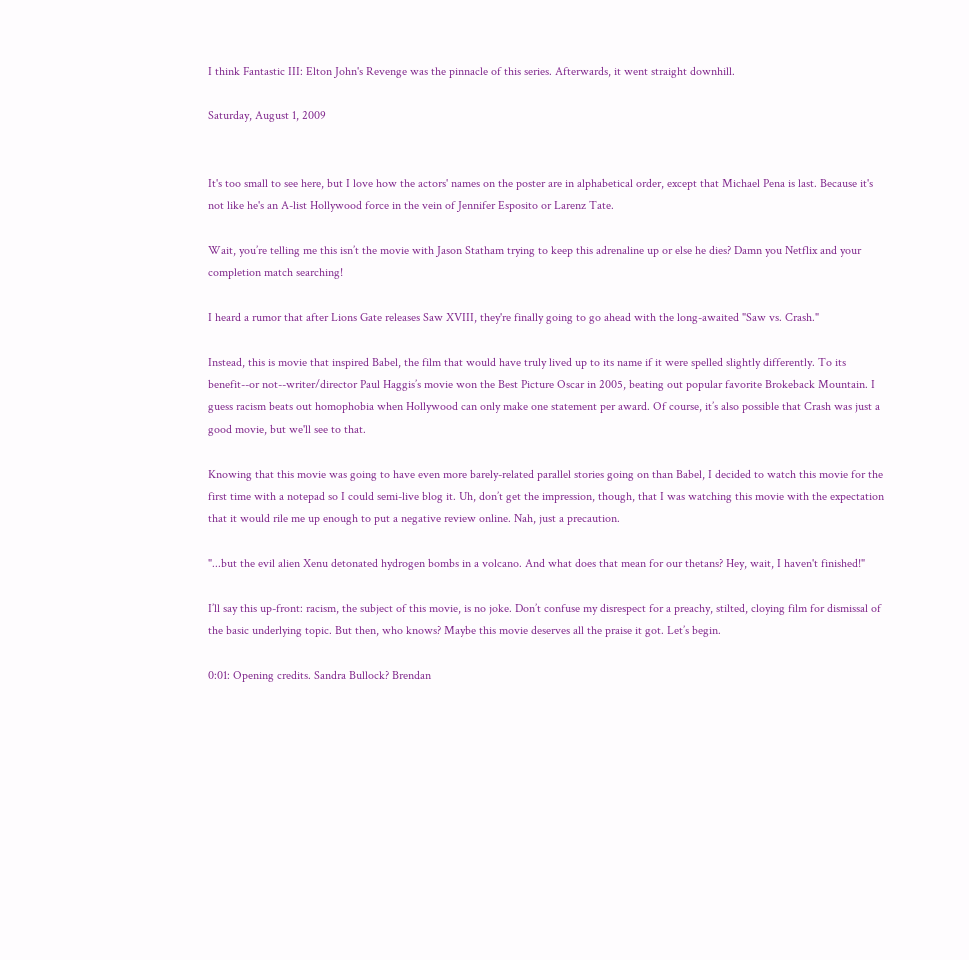I think Fantastic III: Elton John's Revenge was the pinnacle of this series. Afterwards, it went straight downhill.

Saturday, August 1, 2009


It's too small to see here, but I love how the actors' names on the poster are in alphabetical order, except that Michael Pena is last. Because it's not like he's an A-list Hollywood force in the vein of Jennifer Esposito or Larenz Tate.

Wait, you’re telling me this isn’t the movie with Jason Statham trying to keep this adrenaline up or else he dies? Damn you Netflix and your completion match searching!

I heard a rumor that after Lions Gate releases Saw XVIII, they're finally going to go ahead with the long-awaited "Saw vs. Crash."

Instead, this is movie that inspired Babel, the film that would have truly lived up to its name if it were spelled slightly differently. To its benefit--or not--writer/director Paul Haggis’s movie won the Best Picture Oscar in 2005, beating out popular favorite Brokeback Mountain. I guess racism beats out homophobia when Hollywood can only make one statement per award. Of course, it’s also possible that Crash was just a good movie, but we'll see to that.

Knowing that this movie was going to have even more barely-related parallel stories going on than Babel, I decided to watch this movie for the first time with a notepad so I could semi-live blog it. Uh, don’t get the impression, though, that I was watching this movie with the expectation that it would rile me up enough to put a negative review online. Nah, just a precaution.

"...but the evil alien Xenu detonated hydrogen bombs in a volcano. And what does that mean for our thetans? Hey, wait, I haven't finished!"

I’ll say this up-front: racism, the subject of this movie, is no joke. Don’t confuse my disrespect for a preachy, stilted, cloying film for dismissal of the basic underlying topic. But then, who knows? Maybe this movie deserves all the praise it got. Let’s begin.

0:01: Opening credits. Sandra Bullock? Brendan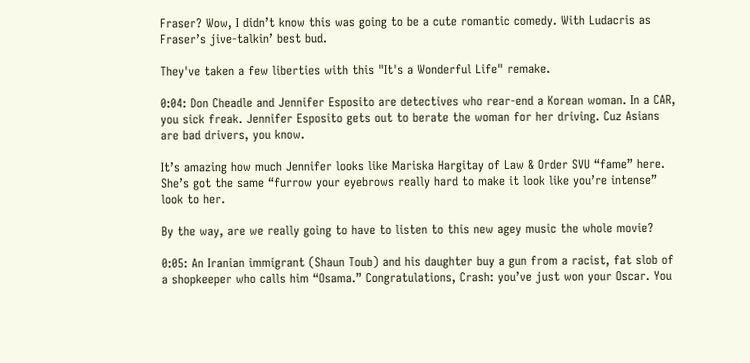Fraser? Wow, I didn’t know this was going to be a cute romantic comedy. With Ludacris as Fraser’s jive-talkin’ best bud.

They've taken a few liberties with this "It's a Wonderful Life" remake.

0:04: Don Cheadle and Jennifer Esposito are detectives who rear-end a Korean woman. In a CAR, you sick freak. Jennifer Esposito gets out to berate the woman for her driving. Cuz Asians are bad drivers, you know.

It’s amazing how much Jennifer looks like Mariska Hargitay of Law & Order SVU “fame” here. She’s got the same “furrow your eyebrows really hard to make it look like you’re intense” look to her.

By the way, are we really going to have to listen to this new agey music the whole movie?

0:05: An Iranian immigrant (Shaun Toub) and his daughter buy a gun from a racist, fat slob of a shopkeeper who calls him “Osama.” Congratulations, Crash: you’ve just won your Oscar. You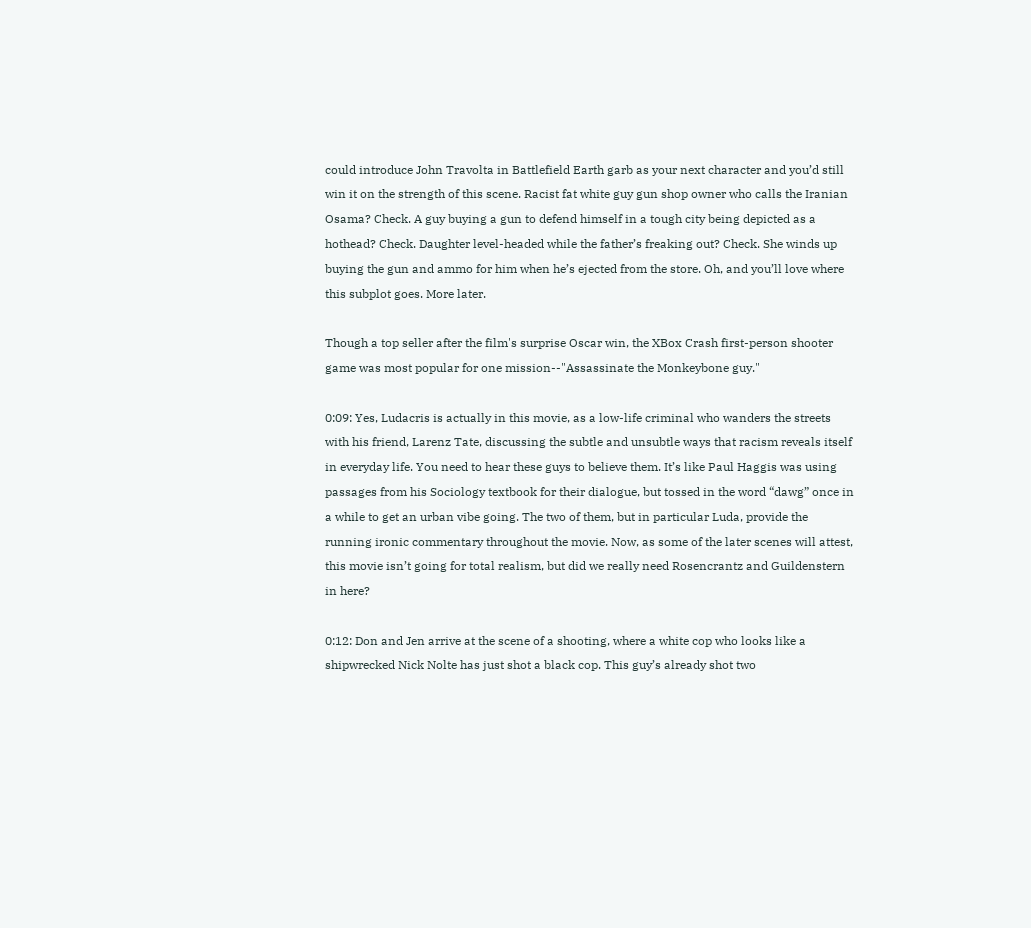could introduce John Travolta in Battlefield Earth garb as your next character and you’d still win it on the strength of this scene. Racist fat white guy gun shop owner who calls the Iranian Osama? Check. A guy buying a gun to defend himself in a tough city being depicted as a hothead? Check. Daughter level-headed while the father’s freaking out? Check. She winds up buying the gun and ammo for him when he’s ejected from the store. Oh, and you’ll love where this subplot goes. More later.

Though a top seller after the film's surprise Oscar win, the XBox Crash first-person shooter game was most popular for one mission--"Assassinate the Monkeybone guy."

0:09: Yes, Ludacris is actually in this movie, as a low-life criminal who wanders the streets with his friend, Larenz Tate, discussing the subtle and unsubtle ways that racism reveals itself in everyday life. You need to hear these guys to believe them. It’s like Paul Haggis was using passages from his Sociology textbook for their dialogue, but tossed in the word “dawg” once in a while to get an urban vibe going. The two of them, but in particular Luda, provide the running ironic commentary throughout the movie. Now, as some of the later scenes will attest, this movie isn’t going for total realism, but did we really need Rosencrantz and Guildenstern in here?

0:12: Don and Jen arrive at the scene of a shooting, where a white cop who looks like a shipwrecked Nick Nolte has just shot a black cop. This guy’s already shot two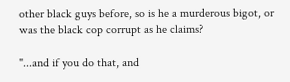other black guys before, so is he a murderous bigot, or was the black cop corrupt as he claims?

"...and if you do that, and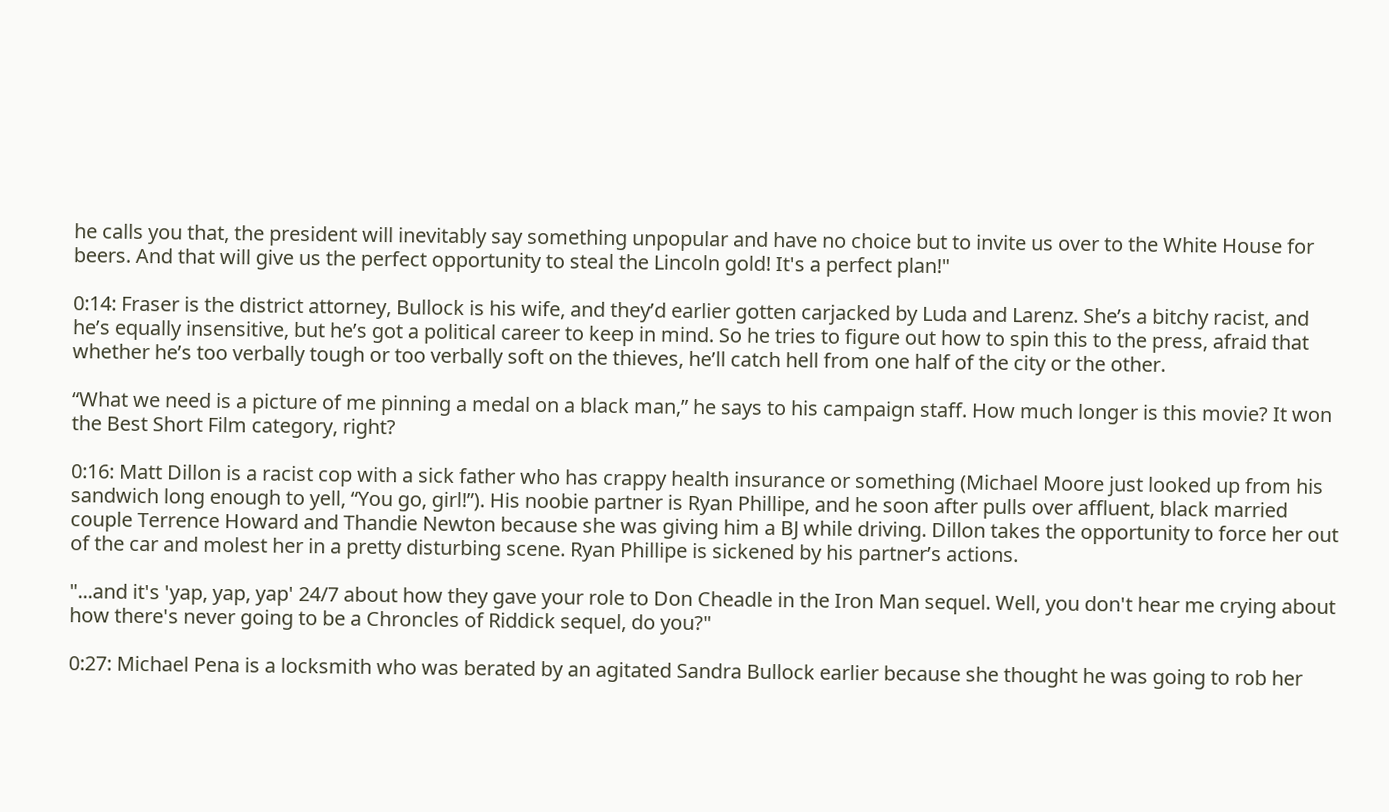he calls you that, the president will inevitably say something unpopular and have no choice but to invite us over to the White House for beers. And that will give us the perfect opportunity to steal the Lincoln gold! It's a perfect plan!"

0:14: Fraser is the district attorney, Bullock is his wife, and they’d earlier gotten carjacked by Luda and Larenz. She’s a bitchy racist, and he’s equally insensitive, but he’s got a political career to keep in mind. So he tries to figure out how to spin this to the press, afraid that whether he’s too verbally tough or too verbally soft on the thieves, he’ll catch hell from one half of the city or the other.

“What we need is a picture of me pinning a medal on a black man,” he says to his campaign staff. How much longer is this movie? It won the Best Short Film category, right?

0:16: Matt Dillon is a racist cop with a sick father who has crappy health insurance or something (Michael Moore just looked up from his sandwich long enough to yell, “You go, girl!”). His noobie partner is Ryan Phillipe, and he soon after pulls over affluent, black married couple Terrence Howard and Thandie Newton because she was giving him a BJ while driving. Dillon takes the opportunity to force her out of the car and molest her in a pretty disturbing scene. Ryan Phillipe is sickened by his partner’s actions.

"...and it's 'yap, yap, yap' 24/7 about how they gave your role to Don Cheadle in the Iron Man sequel. Well, you don't hear me crying about how there's never going to be a Chroncles of Riddick sequel, do you?"

0:27: Michael Pena is a locksmith who was berated by an agitated Sandra Bullock earlier because she thought he was going to rob her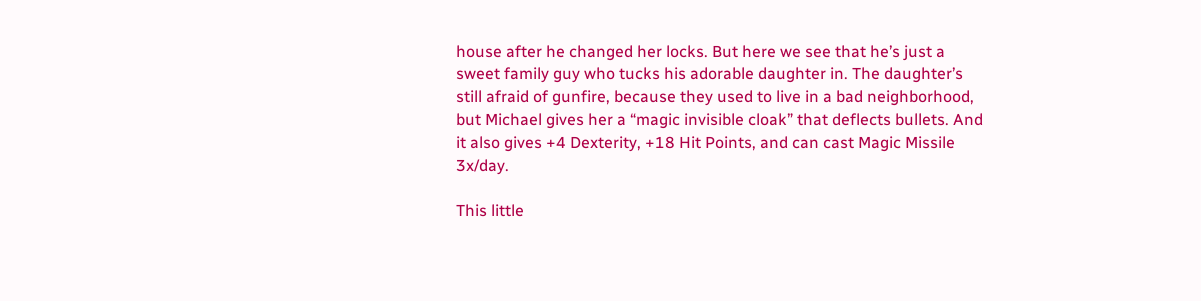house after he changed her locks. But here we see that he’s just a sweet family guy who tucks his adorable daughter in. The daughter’s still afraid of gunfire, because they used to live in a bad neighborhood, but Michael gives her a “magic invisible cloak” that deflects bullets. And it also gives +4 Dexterity, +18 Hit Points, and can cast Magic Missile 3x/day.

This little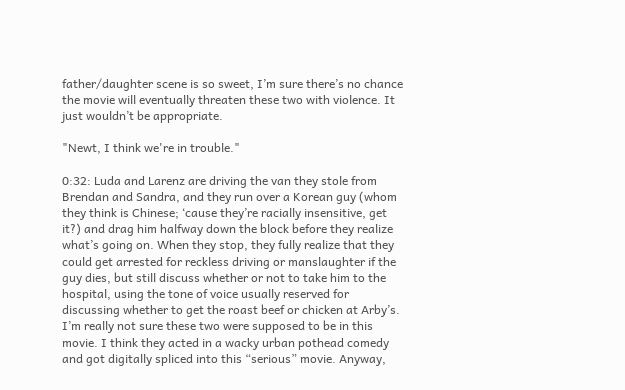father/daughter scene is so sweet, I’m sure there’s no chance the movie will eventually threaten these two with violence. It just wouldn’t be appropriate.

"Newt, I think we're in trouble."

0:32: Luda and Larenz are driving the van they stole from Brendan and Sandra, and they run over a Korean guy (whom they think is Chinese; ‘cause they’re racially insensitive, get it?) and drag him halfway down the block before they realize what’s going on. When they stop, they fully realize that they could get arrested for reckless driving or manslaughter if the guy dies, but still discuss whether or not to take him to the hospital, using the tone of voice usually reserved for discussing whether to get the roast beef or chicken at Arby’s. I’m really not sure these two were supposed to be in this movie. I think they acted in a wacky urban pothead comedy and got digitally spliced into this “serious” movie. Anyway,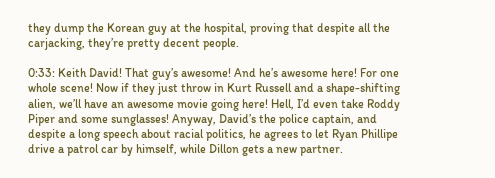they dump the Korean guy at the hospital, proving that despite all the carjacking, they’re pretty decent people.

0:33: Keith David! That guy’s awesome! And he’s awesome here! For one whole scene! Now if they just throw in Kurt Russell and a shape-shifting alien, we’ll have an awesome movie going here! Hell, I’d even take Roddy Piper and some sunglasses! Anyway, David’s the police captain, and despite a long speech about racial politics, he agrees to let Ryan Phillipe drive a patrol car by himself, while Dillon gets a new partner.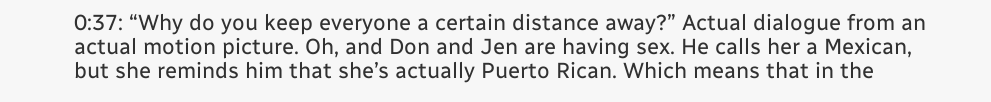0:37: “Why do you keep everyone a certain distance away?” Actual dialogue from an actual motion picture. Oh, and Don and Jen are having sex. He calls her a Mexican, but she reminds him that she’s actually Puerto Rican. Which means that in the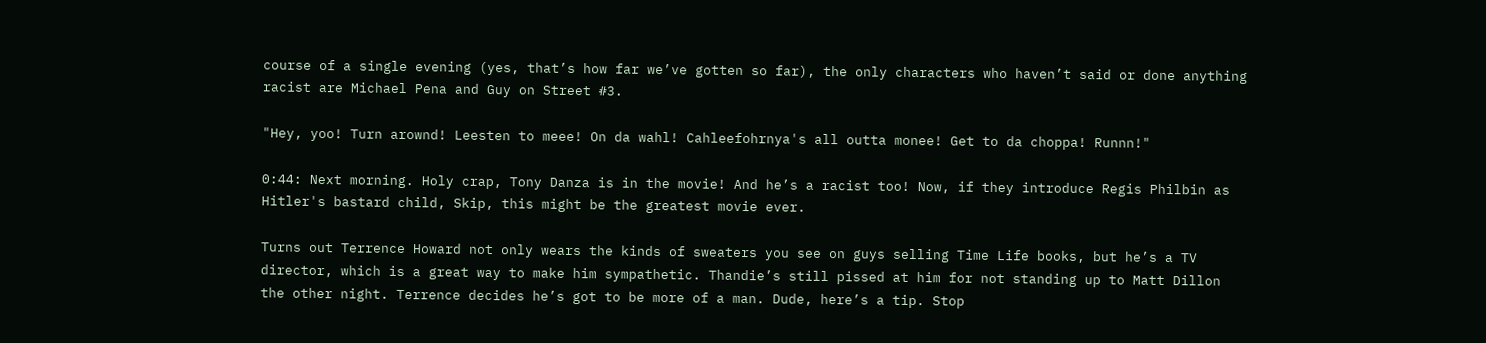course of a single evening (yes, that’s how far we’ve gotten so far), the only characters who haven’t said or done anything racist are Michael Pena and Guy on Street #3.

"Hey, yoo! Turn arownd! Leesten to meee! On da wahl! Cahleefohrnya's all outta monee! Get to da choppa! Runnn!"

0:44: Next morning. Holy crap, Tony Danza is in the movie! And he’s a racist too! Now, if they introduce Regis Philbin as Hitler's bastard child, Skip, this might be the greatest movie ever.

Turns out Terrence Howard not only wears the kinds of sweaters you see on guys selling Time Life books, but he’s a TV director, which is a great way to make him sympathetic. Thandie’s still pissed at him for not standing up to Matt Dillon the other night. Terrence decides he’s got to be more of a man. Dude, here’s a tip. Stop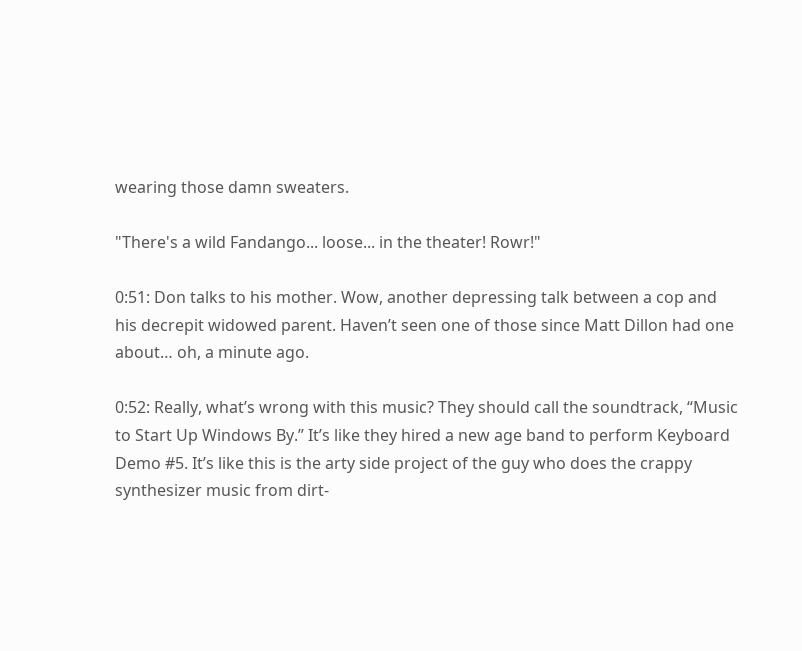wearing those damn sweaters.

"There's a wild Fandango... loose... in the theater! Rowr!"

0:51: Don talks to his mother. Wow, another depressing talk between a cop and his decrepit widowed parent. Haven’t seen one of those since Matt Dillon had one about… oh, a minute ago.

0:52: Really, what’s wrong with this music? They should call the soundtrack, “Music to Start Up Windows By.” It’s like they hired a new age band to perform Keyboard Demo #5. It’s like this is the arty side project of the guy who does the crappy synthesizer music from dirt-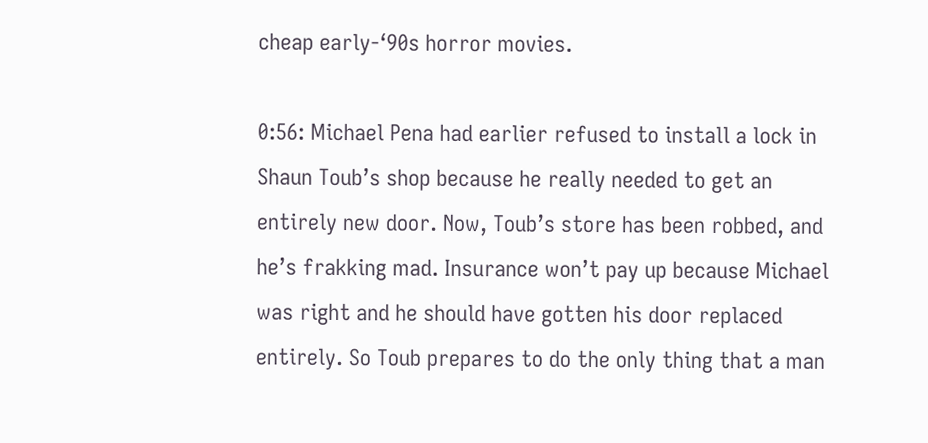cheap early-‘90s horror movies.

0:56: Michael Pena had earlier refused to install a lock in Shaun Toub’s shop because he really needed to get an entirely new door. Now, Toub’s store has been robbed, and he’s frakking mad. Insurance won’t pay up because Michael was right and he should have gotten his door replaced entirely. So Toub prepares to do the only thing that a man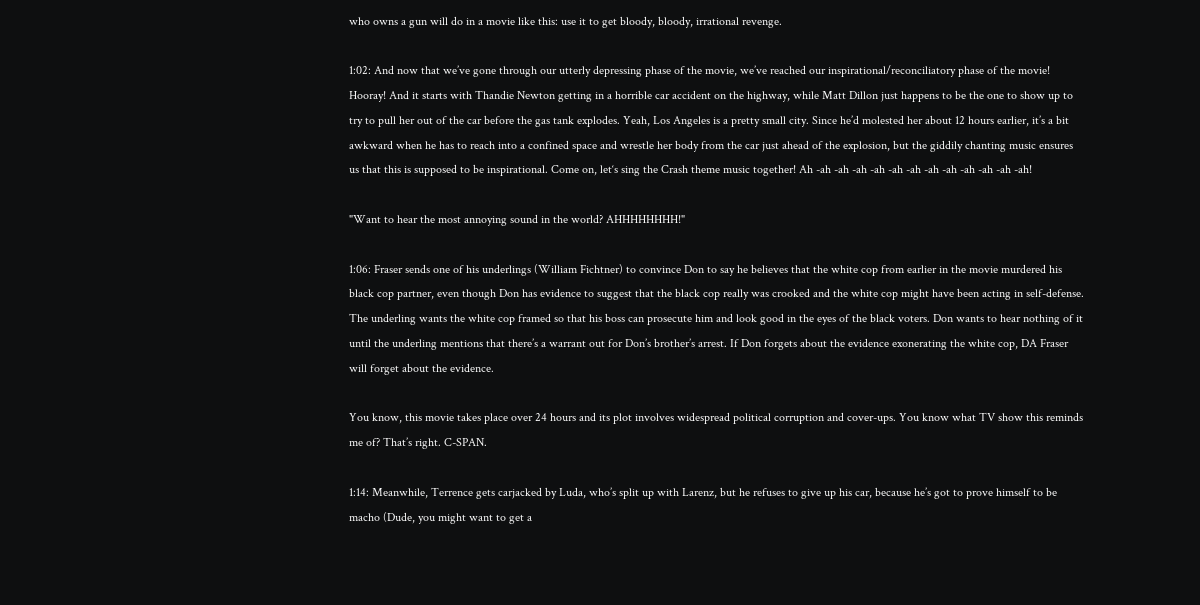who owns a gun will do in a movie like this: use it to get bloody, bloody, irrational revenge.

1:02: And now that we’ve gone through our utterly depressing phase of the movie, we’ve reached our inspirational/reconciliatory phase of the movie! Hooray! And it starts with Thandie Newton getting in a horrible car accident on the highway, while Matt Dillon just happens to be the one to show up to try to pull her out of the car before the gas tank explodes. Yeah, Los Angeles is a pretty small city. Since he’d molested her about 12 hours earlier, it’s a bit awkward when he has to reach into a confined space and wrestle her body from the car just ahead of the explosion, but the giddily chanting music ensures us that this is supposed to be inspirational. Come on, let‘s sing the Crash theme music together! Ah -ah -ah -ah -ah -ah -ah -ah -ah -ah -ah -ah -ah!

"Want to hear the most annoying sound in the world? AHHHHHHHH!"

1:06: Fraser sends one of his underlings (William Fichtner) to convince Don to say he believes that the white cop from earlier in the movie murdered his black cop partner, even though Don has evidence to suggest that the black cop really was crooked and the white cop might have been acting in self-defense. The underling wants the white cop framed so that his boss can prosecute him and look good in the eyes of the black voters. Don wants to hear nothing of it until the underling mentions that there’s a warrant out for Don’s brother’s arrest. If Don forgets about the evidence exonerating the white cop, DA Fraser will forget about the evidence.

You know, this movie takes place over 24 hours and its plot involves widespread political corruption and cover-ups. You know what TV show this reminds me of? That’s right. C-SPAN.

1:14: Meanwhile, Terrence gets carjacked by Luda, who’s split up with Larenz, but he refuses to give up his car, because he’s got to prove himself to be macho (Dude, you might want to get a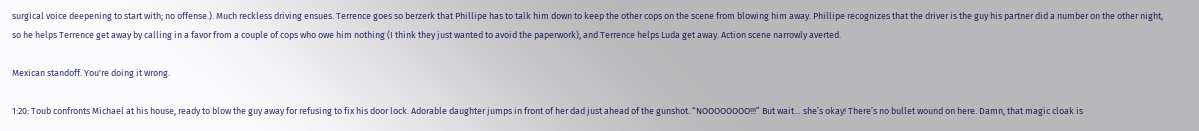surgical voice deepening to start with; no offense.). Much reckless driving ensues. Terrence goes so berzerk that Phillipe has to talk him down to keep the other cops on the scene from blowing him away. Phillipe recognizes that the driver is the guy his partner did a number on the other night, so he helps Terrence get away by calling in a favor from a couple of cops who owe him nothing (I think they just wanted to avoid the paperwork), and Terrence helps Luda get away. Action scene narrowly averted.

Mexican standoff. You're doing it wrong.

1:20: Toub confronts Michael at his house, ready to blow the guy away for refusing to fix his door lock. Adorable daughter jumps in front of her dad just ahead of the gunshot. “NOOOOOOOO!!!” But wait… she’s okay! There’s no bullet wound on here. Damn, that magic cloak is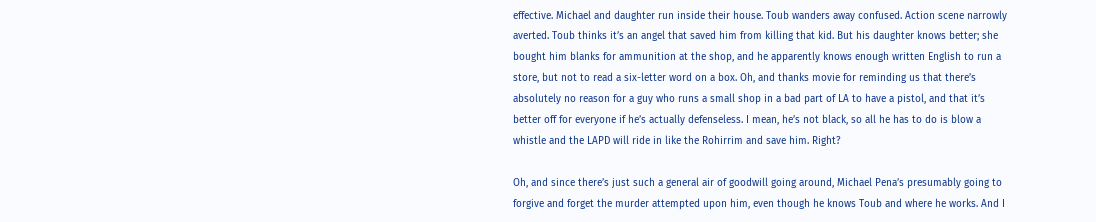effective. Michael and daughter run inside their house. Toub wanders away confused. Action scene narrowly averted. Toub thinks it’s an angel that saved him from killing that kid. But his daughter knows better; she bought him blanks for ammunition at the shop, and he apparently knows enough written English to run a store, but not to read a six-letter word on a box. Oh, and thanks movie for reminding us that there’s absolutely no reason for a guy who runs a small shop in a bad part of LA to have a pistol, and that it’s better off for everyone if he’s actually defenseless. I mean, he’s not black, so all he has to do is blow a whistle and the LAPD will ride in like the Rohirrim and save him. Right?

Oh, and since there’s just such a general air of goodwill going around, Michael Pena’s presumably going to forgive and forget the murder attempted upon him, even though he knows Toub and where he works. And I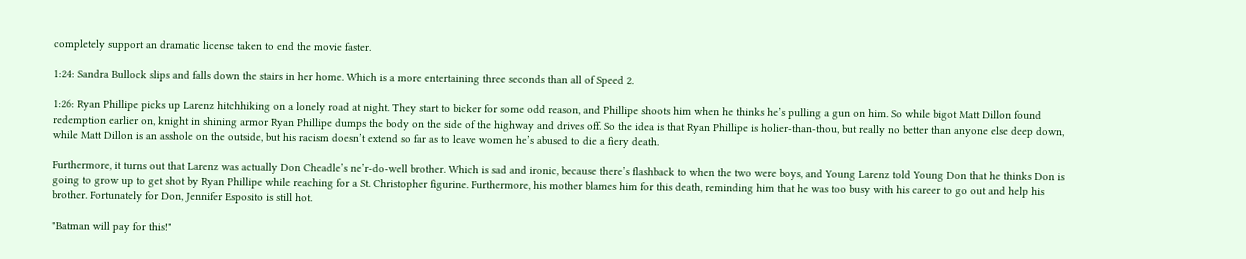completely support an dramatic license taken to end the movie faster.

1:24: Sandra Bullock slips and falls down the stairs in her home. Which is a more entertaining three seconds than all of Speed 2.

1:26: Ryan Phillipe picks up Larenz hitchhiking on a lonely road at night. They start to bicker for some odd reason, and Phillipe shoots him when he thinks he’s pulling a gun on him. So while bigot Matt Dillon found redemption earlier on, knight in shining armor Ryan Phillipe dumps the body on the side of the highway and drives off. So the idea is that Ryan Phillipe is holier-than-thou, but really no better than anyone else deep down, while Matt Dillon is an asshole on the outside, but his racism doesn’t extend so far as to leave women he’s abused to die a fiery death.

Furthermore, it turns out that Larenz was actually Don Cheadle’s ne’r-do-well brother. Which is sad and ironic, because there’s flashback to when the two were boys, and Young Larenz told Young Don that he thinks Don is going to grow up to get shot by Ryan Phillipe while reaching for a St. Christopher figurine. Furthermore, his mother blames him for this death, reminding him that he was too busy with his career to go out and help his brother. Fortunately for Don, Jennifer Esposito is still hot.

"Batman will pay for this!"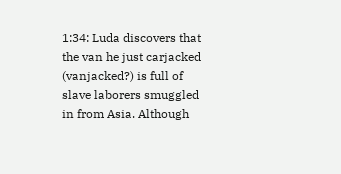1:34: Luda discovers that the van he just carjacked (vanjacked?) is full of slave laborers smuggled in from Asia. Although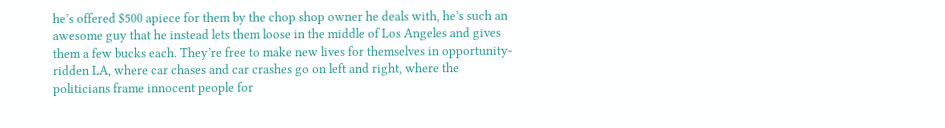he’s offered $500 apiece for them by the chop shop owner he deals with, he’s such an awesome guy that he instead lets them loose in the middle of Los Angeles and gives them a few bucks each. They’re free to make new lives for themselves in opportunity-ridden LA, where car chases and car crashes go on left and right, where the politicians frame innocent people for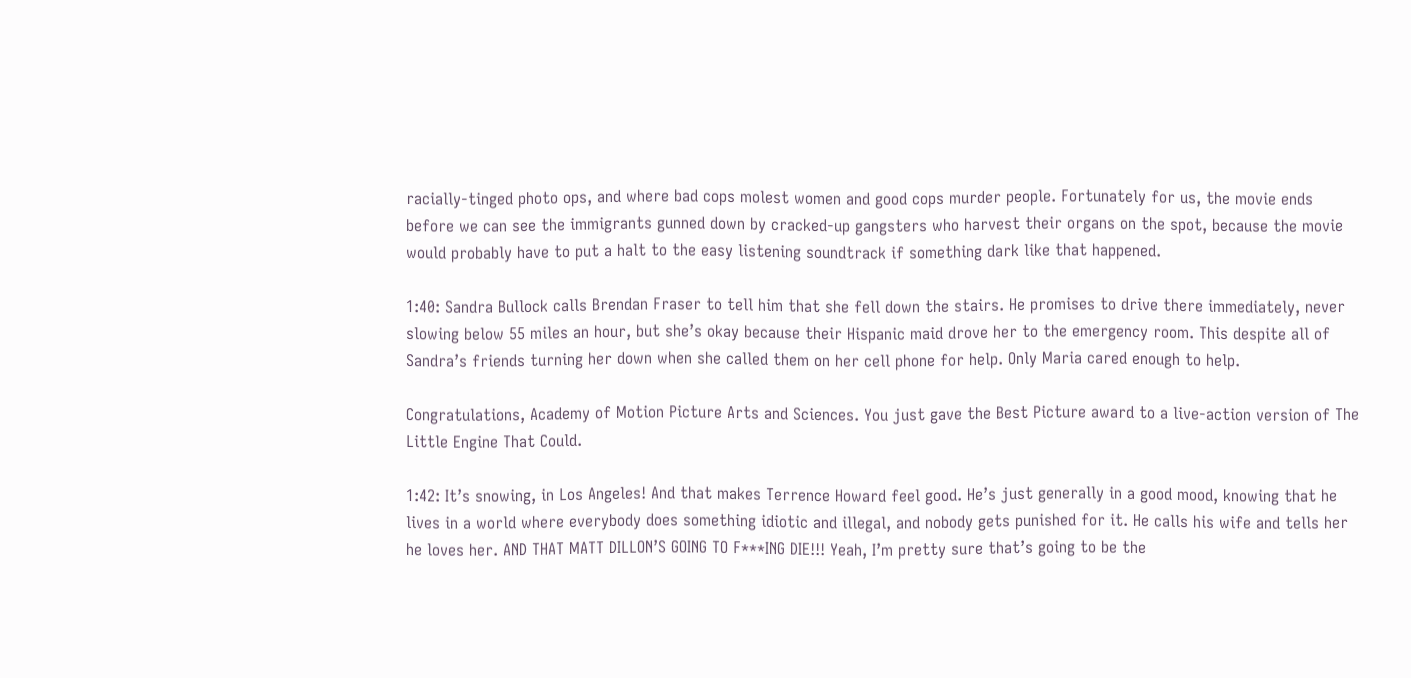racially-tinged photo ops, and where bad cops molest women and good cops murder people. Fortunately for us, the movie ends before we can see the immigrants gunned down by cracked-up gangsters who harvest their organs on the spot, because the movie would probably have to put a halt to the easy listening soundtrack if something dark like that happened.

1:40: Sandra Bullock calls Brendan Fraser to tell him that she fell down the stairs. He promises to drive there immediately, never slowing below 55 miles an hour, but she’s okay because their Hispanic maid drove her to the emergency room. This despite all of Sandra’s friends turning her down when she called them on her cell phone for help. Only Maria cared enough to help.

Congratulations, Academy of Motion Picture Arts and Sciences. You just gave the Best Picture award to a live-action version of The Little Engine That Could.

1:42: It’s snowing, in Los Angeles! And that makes Terrence Howard feel good. He’s just generally in a good mood, knowing that he lives in a world where everybody does something idiotic and illegal, and nobody gets punished for it. He calls his wife and tells her he loves her. AND THAT MATT DILLON’S GOING TO F***ING DIE!!! Yeah, I’m pretty sure that’s going to be the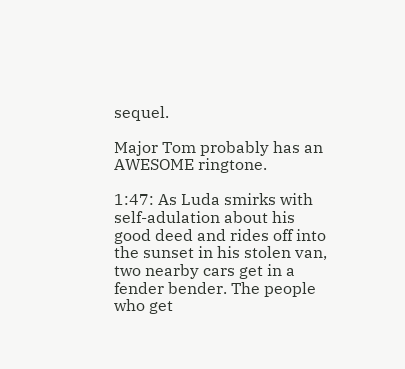sequel.

Major Tom probably has an AWESOME ringtone.

1:47: As Luda smirks with self-adulation about his good deed and rides off into the sunset in his stolen van, two nearby cars get in a fender bender. The people who get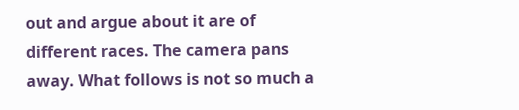out and argue about it are of different races. The camera pans away. What follows is not so much a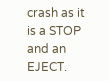crash as it is a STOP and an EJECT.